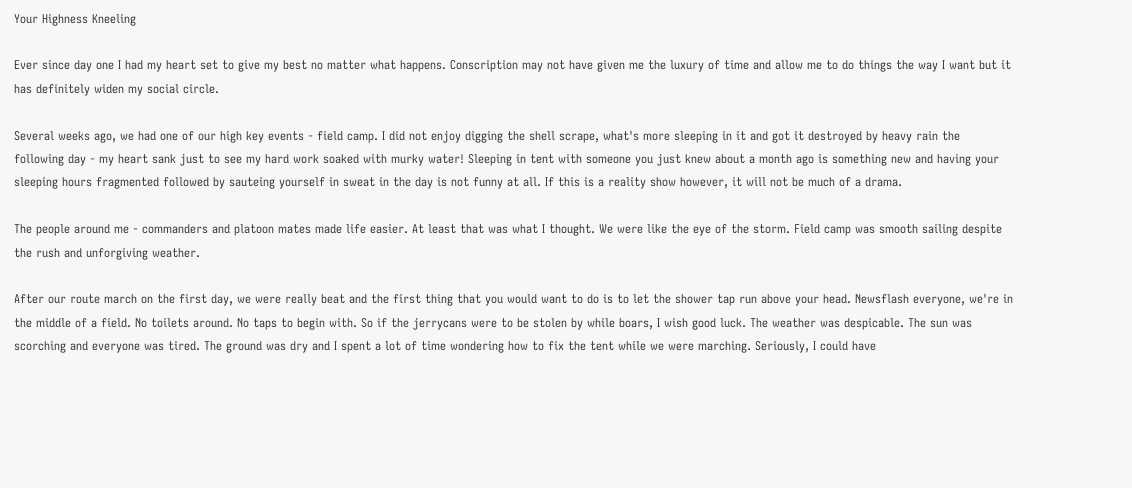Your Highness Kneeling

Ever since day one I had my heart set to give my best no matter what happens. Conscription may not have given me the luxury of time and allow me to do things the way I want but it has definitely widen my social circle.

Several weeks ago, we had one of our high key events - field camp. I did not enjoy digging the shell scrape, what's more sleeping in it and got it destroyed by heavy rain the following day - my heart sank just to see my hard work soaked with murky water! Sleeping in tent with someone you just knew about a month ago is something new and having your sleeping hours fragmented followed by sauteing yourself in sweat in the day is not funny at all. If this is a reality show however, it will not be much of a drama.

The people around me - commanders and platoon mates made life easier. At least that was what I thought. We were like the eye of the storm. Field camp was smooth sailing despite the rush and unforgiving weather.

After our route march on the first day, we were really beat and the first thing that you would want to do is to let the shower tap run above your head. Newsflash everyone, we're in the middle of a field. No toilets around. No taps to begin with. So if the jerrycans were to be stolen by while boars, I wish good luck. The weather was despicable. The sun was scorching and everyone was tired. The ground was dry and I spent a lot of time wondering how to fix the tent while we were marching. Seriously, I could have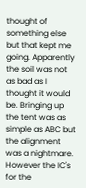thought of something else but that kept me going. Apparently the soil was not as bad as I thought it would be. Bringing up the tent was as simple as ABC but the alignment was a nightmare. However the IC's for the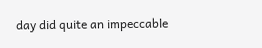day did quite an impeccable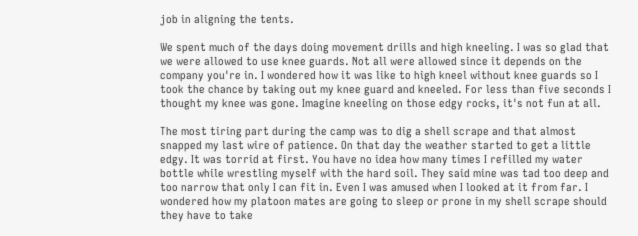job in aligning the tents.

We spent much of the days doing movement drills and high kneeling. I was so glad that we were allowed to use knee guards. Not all were allowed since it depends on the company you're in. I wondered how it was like to high kneel without knee guards so I took the chance by taking out my knee guard and kneeled. For less than five seconds I thought my knee was gone. Imagine kneeling on those edgy rocks, it's not fun at all.

The most tiring part during the camp was to dig a shell scrape and that almost snapped my last wire of patience. On that day the weather started to get a little edgy. It was torrid at first. You have no idea how many times I refilled my water bottle while wrestling myself with the hard soil. They said mine was tad too deep and too narrow that only I can fit in. Even I was amused when I looked at it from far. I wondered how my platoon mates are going to sleep or prone in my shell scrape should they have to take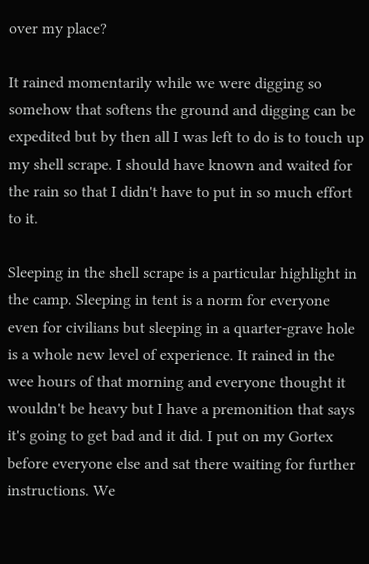over my place?

It rained momentarily while we were digging so somehow that softens the ground and digging can be expedited but by then all I was left to do is to touch up my shell scrape. I should have known and waited for the rain so that I didn't have to put in so much effort to it.

Sleeping in the shell scrape is a particular highlight in the camp. Sleeping in tent is a norm for everyone even for civilians but sleeping in a quarter-grave hole is a whole new level of experience. It rained in the wee hours of that morning and everyone thought it wouldn't be heavy but I have a premonition that says it's going to get bad and it did. I put on my Gortex before everyone else and sat there waiting for further instructions. We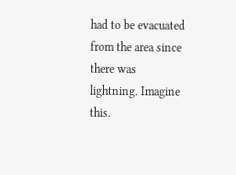had to be evacuated from the area since there was lightning. Imagine this.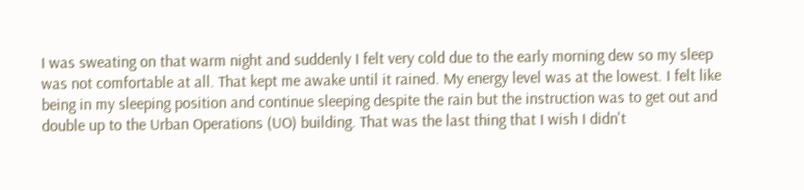I was sweating on that warm night and suddenly I felt very cold due to the early morning dew so my sleep was not comfortable at all. That kept me awake until it rained. My energy level was at the lowest. I felt like being in my sleeping position and continue sleeping despite the rain but the instruction was to get out and double up to the Urban Operations (UO) building. That was the last thing that I wish I didn't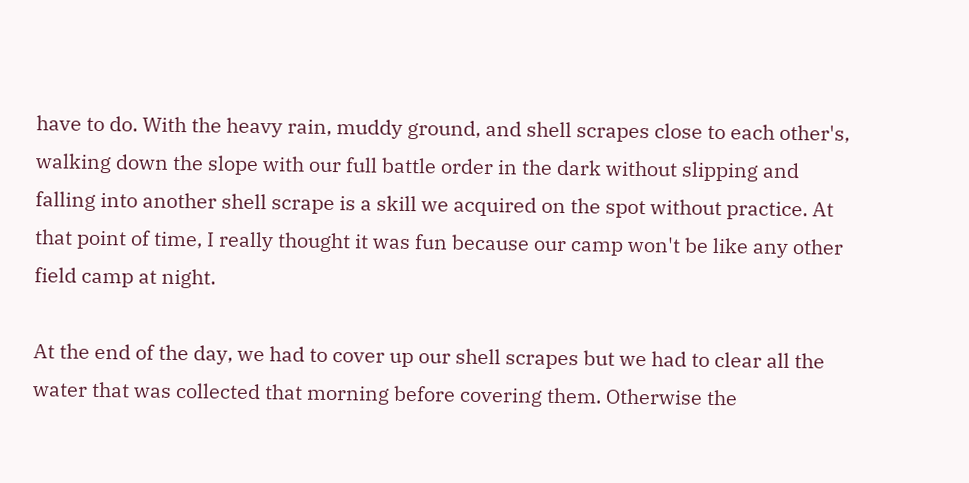have to do. With the heavy rain, muddy ground, and shell scrapes close to each other's, walking down the slope with our full battle order in the dark without slipping and falling into another shell scrape is a skill we acquired on the spot without practice. At that point of time, I really thought it was fun because our camp won't be like any other field camp at night.

At the end of the day, we had to cover up our shell scrapes but we had to clear all the water that was collected that morning before covering them. Otherwise the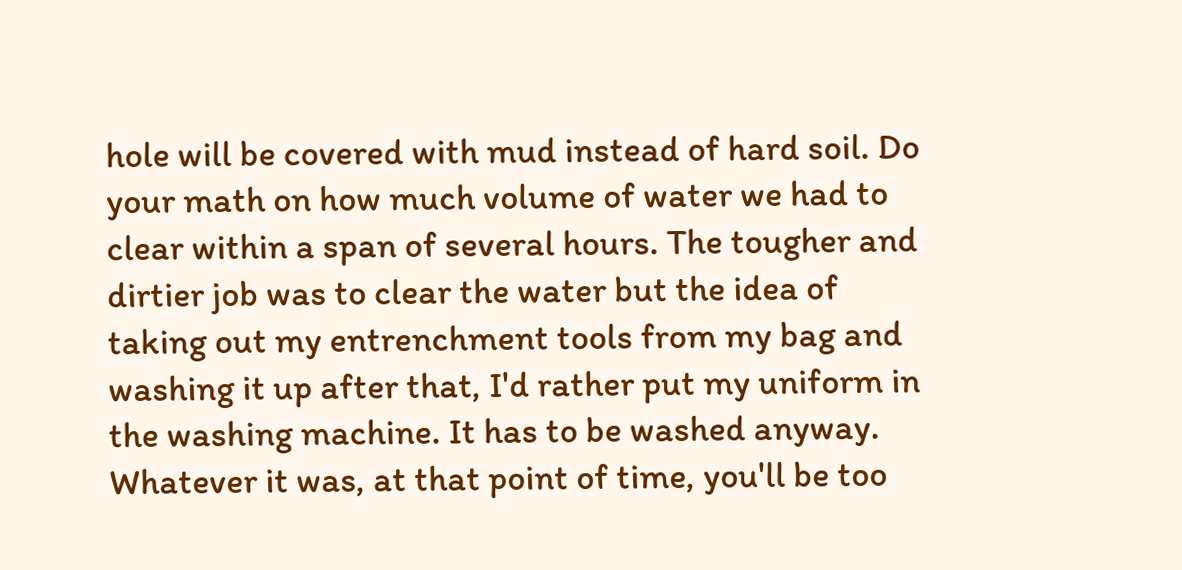hole will be covered with mud instead of hard soil. Do your math on how much volume of water we had to clear within a span of several hours. The tougher and dirtier job was to clear the water but the idea of taking out my entrenchment tools from my bag and washing it up after that, I'd rather put my uniform in the washing machine. It has to be washed anyway. Whatever it was, at that point of time, you'll be too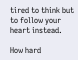tired to think but to follow your heart instead.

How hard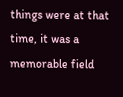things were at that time, it was a memorable field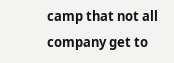camp that not all company get to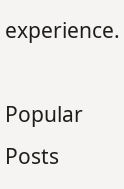experience.

Popular Posts